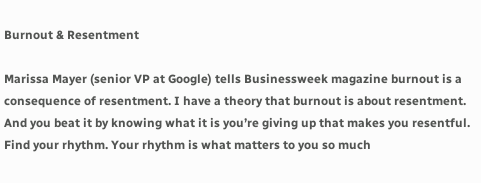Burnout & Resentment

Marissa Mayer (senior VP at Google) tells Businessweek magazine burnout is a consequence of resentment. I have a theory that burnout is about resentment. And you beat it by knowing what it is you’re giving up that makes you resentful. Find your rhythm. Your rhythm is what matters to you so much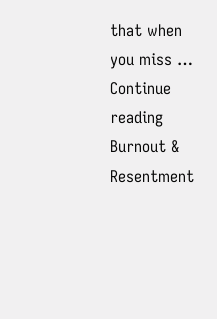that when you miss … Continue reading Burnout & Resentment